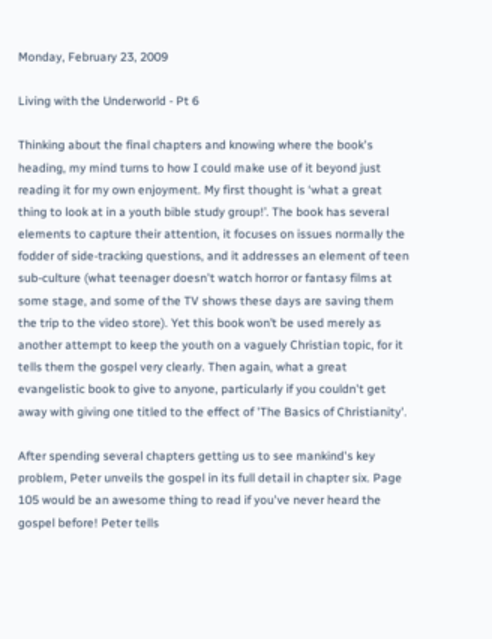Monday, February 23, 2009

Living with the Underworld - Pt 6

Thinking about the final chapters and knowing where the book's heading, my mind turns to how I could make use of it beyond just reading it for my own enjoyment. My first thought is ‘what a great thing to look at in a youth bible study group!’. The book has several elements to capture their attention, it focuses on issues normally the fodder of side-tracking questions, and it addresses an element of teen sub-culture (what teenager doesn't watch horror or fantasy films at some stage, and some of the TV shows these days are saving them the trip to the video store). Yet this book won’t be used merely as another attempt to keep the youth on a vaguely Christian topic, for it tells them the gospel very clearly. Then again, what a great evangelistic book to give to anyone, particularly if you couldn't get away with giving one titled to the effect of 'The Basics of Christianity'.

After spending several chapters getting us to see mankind's key problem, Peter unveils the gospel in its full detail in chapter six. Page 105 would be an awesome thing to read if you've never heard the gospel before! Peter tells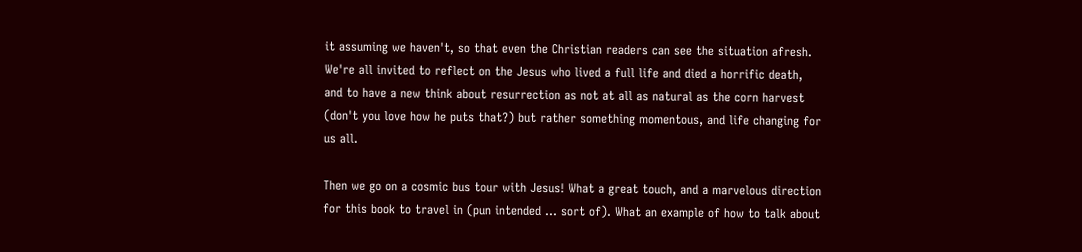it assuming we haven't, so that even the Christian readers can see the situation afresh. We're all invited to reflect on the Jesus who lived a full life and died a horrific death, and to have a new think about resurrection as not at all as natural as the corn harvest (don't you love how he puts that?) but rather something momentous, and life changing for us all.

Then we go on a cosmic bus tour with Jesus! What a great touch, and a marvelous direction for this book to travel in (pun intended ... sort of). What an example of how to talk about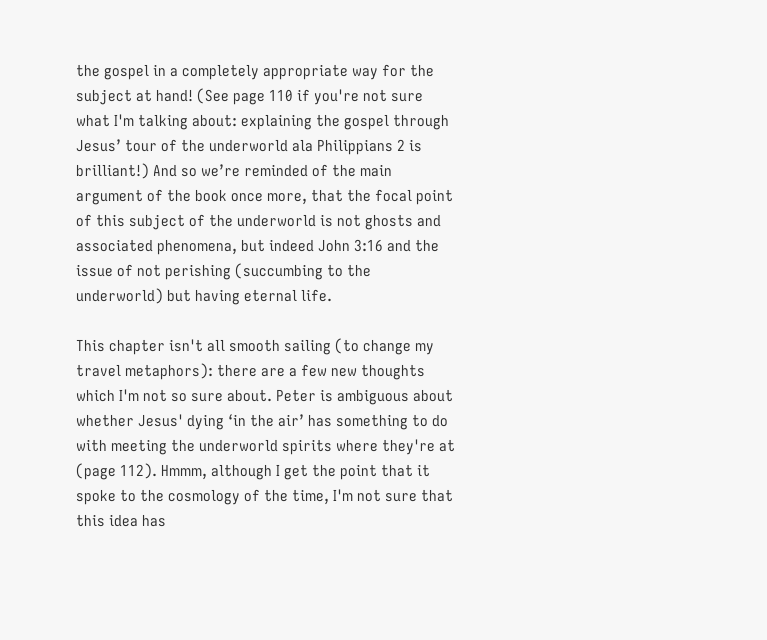the gospel in a completely appropriate way for the subject at hand! (See page 110 if you're not sure what I'm talking about: explaining the gospel through Jesus’ tour of the underworld ala Philippians 2 is brilliant!) And so we’re reminded of the main argument of the book once more, that the focal point of this subject of the underworld is not ghosts and associated phenomena, but indeed John 3:16 and the issue of not perishing (succumbing to the underworld) but having eternal life.

This chapter isn't all smooth sailing (to change my travel metaphors): there are a few new thoughts which I'm not so sure about. Peter is ambiguous about whether Jesus' dying ‘in the air’ has something to do with meeting the underworld spirits where they're at (page 112). Hmmm, although I get the point that it spoke to the cosmology of the time, I'm not sure that this idea has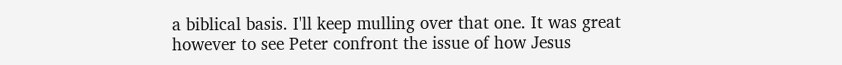a biblical basis. I'll keep mulling over that one. It was great however to see Peter confront the issue of how Jesus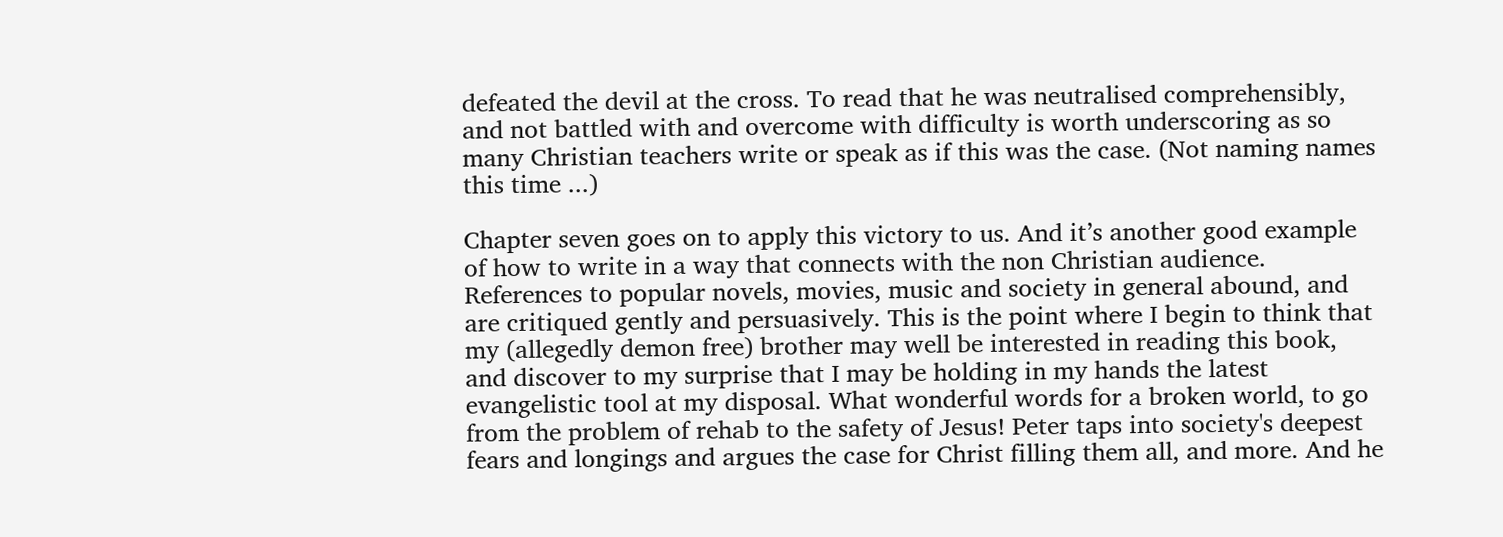defeated the devil at the cross. To read that he was neutralised comprehensibly, and not battled with and overcome with difficulty is worth underscoring as so many Christian teachers write or speak as if this was the case. (Not naming names this time ...)

Chapter seven goes on to apply this victory to us. And it’s another good example of how to write in a way that connects with the non Christian audience. References to popular novels, movies, music and society in general abound, and are critiqued gently and persuasively. This is the point where I begin to think that my (allegedly demon free) brother may well be interested in reading this book, and discover to my surprise that I may be holding in my hands the latest evangelistic tool at my disposal. What wonderful words for a broken world, to go from the problem of rehab to the safety of Jesus! Peter taps into society's deepest fears and longings and argues the case for Christ filling them all, and more. And he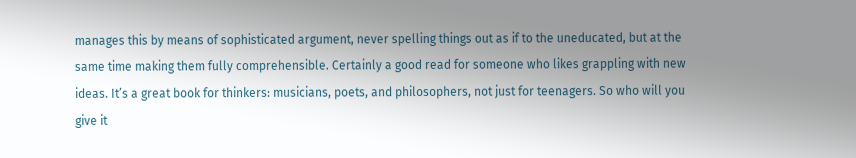manages this by means of sophisticated argument, never spelling things out as if to the uneducated, but at the same time making them fully comprehensible. Certainly a good read for someone who likes grappling with new ideas. It’s a great book for thinkers: musicians, poets, and philosophers, not just for teenagers. So who will you give it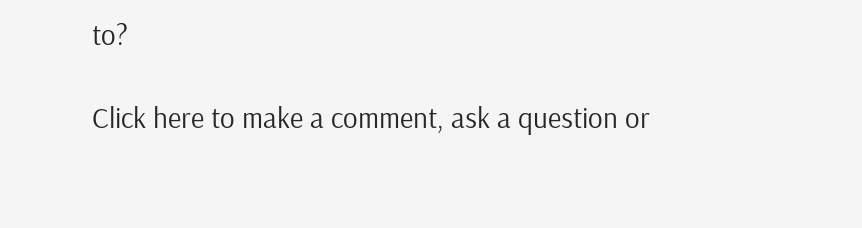to?

Click here to make a comment, ask a question or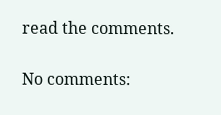read the comments.

No comments: